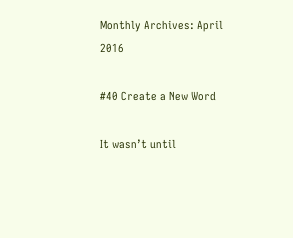Monthly Archives: April 2016

#40 Create a New Word

It wasn’t until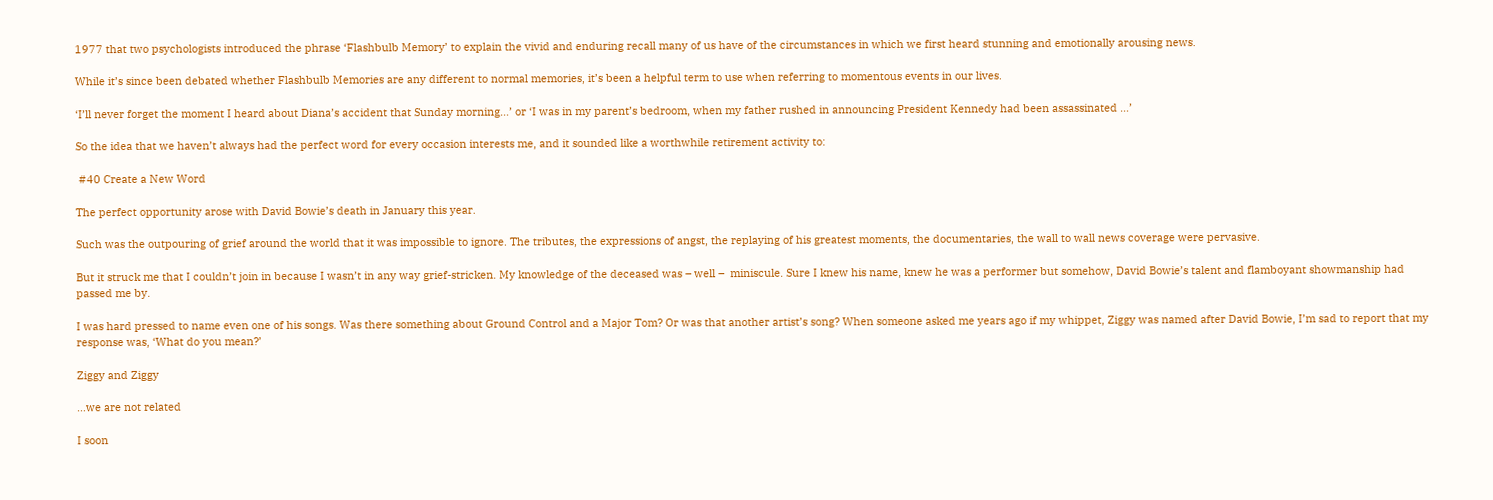1977 that two psychologists introduced the phrase ‘Flashbulb Memory’ to explain the vivid and enduring recall many of us have of the circumstances in which we first heard stunning and emotionally arousing news.

While it’s since been debated whether Flashbulb Memories are any different to normal memories, it’s been a helpful term to use when referring to momentous events in our lives.

‘I’ll never forget the moment I heard about Diana’s accident that Sunday morning…’ or ‘I was in my parent’s bedroom, when my father rushed in announcing President Kennedy had been assassinated …’

So the idea that we haven’t always had the perfect word for every occasion interests me, and it sounded like a worthwhile retirement activity to:

 #40 Create a New Word

The perfect opportunity arose with David Bowie’s death in January this year.

Such was the outpouring of grief around the world that it was impossible to ignore. The tributes, the expressions of angst, the replaying of his greatest moments, the documentaries, the wall to wall news coverage were pervasive.

But it struck me that I couldn’t join in because I wasn’t in any way grief-stricken. My knowledge of the deceased was – well –  miniscule. Sure I knew his name, knew he was a performer but somehow, David Bowie’s talent and flamboyant showmanship had passed me by.

I was hard pressed to name even one of his songs. Was there something about Ground Control and a Major Tom? Or was that another artist’s song? When someone asked me years ago if my whippet, Ziggy was named after David Bowie, I’m sad to report that my response was, ‘What do you mean?’

Ziggy and Ziggy

…we are not related

I soon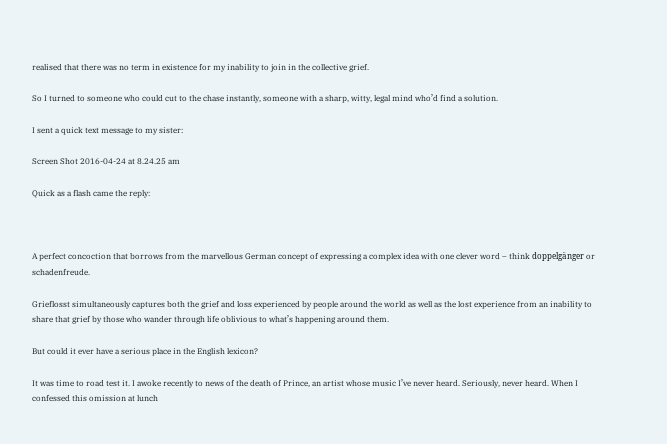realised that there was no term in existence for my inability to join in the collective grief.

So I turned to someone who could cut to the chase instantly, someone with a sharp, witty, legal mind who’d find a solution.

I sent a quick text message to my sister:

Screen Shot 2016-04-24 at 8.24.25 am

Quick as a flash came the reply:



A perfect concoction that borrows from the marvellous German concept of expressing a complex idea with one clever word – think doppelgänger or schadenfreude.

Grieflosst simultaneously captures both the grief and loss experienced by people around the world as well as the lost experience from an inability to share that grief by those who wander through life oblivious to what’s happening around them.

But could it ever have a serious place in the English lexicon?

It was time to road test it. I awoke recently to news of the death of Prince, an artist whose music I’ve never heard. Seriously, never heard. When I confessed this omission at lunch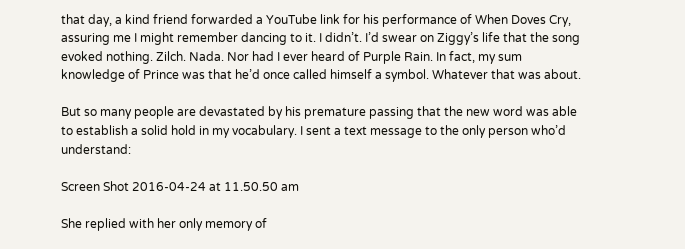that day, a kind friend forwarded a YouTube link for his performance of When Doves Cry, assuring me I might remember dancing to it. I didn’t. I’d swear on Ziggy’s life that the song evoked nothing. Zilch. Nada. Nor had I ever heard of Purple Rain. In fact, my sum knowledge of Prince was that he’d once called himself a symbol. Whatever that was about.

But so many people are devastated by his premature passing that the new word was able to establish a solid hold in my vocabulary. I sent a text message to the only person who’d understand:

Screen Shot 2016-04-24 at 11.50.50 am

She replied with her only memory of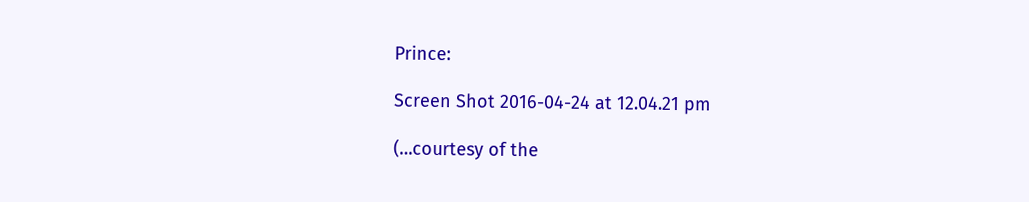Prince:

Screen Shot 2016-04-24 at 12.04.21 pm

(…courtesy of the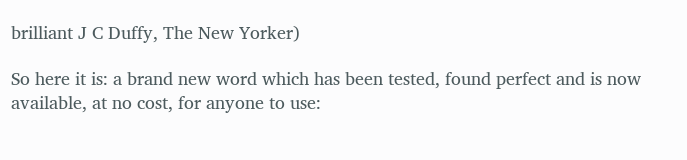brilliant J C Duffy, The New Yorker)

So here it is: a brand new word which has been tested, found perfect and is now available, at no cost, for anyone to use: